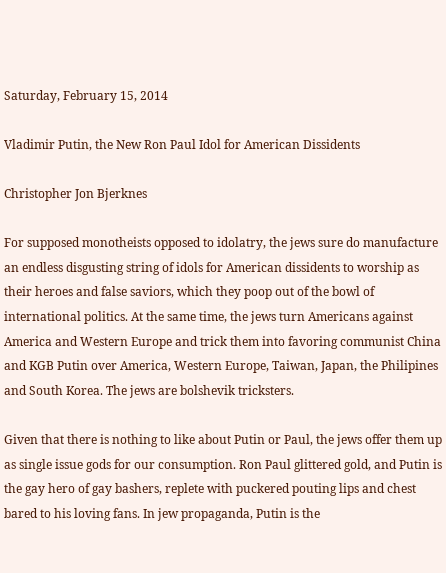Saturday, February 15, 2014

Vladimir Putin, the New Ron Paul Idol for American Dissidents

Christopher Jon Bjerknes

For supposed monotheists opposed to idolatry, the jews sure do manufacture an endless disgusting string of idols for American dissidents to worship as their heroes and false saviors, which they poop out of the bowl of international politics. At the same time, the jews turn Americans against America and Western Europe and trick them into favoring communist China and KGB Putin over America, Western Europe, Taiwan, Japan, the Philipines and South Korea. The jews are bolshevik tricksters.

Given that there is nothing to like about Putin or Paul, the jews offer them up as single issue gods for our consumption. Ron Paul glittered gold, and Putin is the gay hero of gay bashers, replete with puckered pouting lips and chest bared to his loving fans. In jew propaganda, Putin is the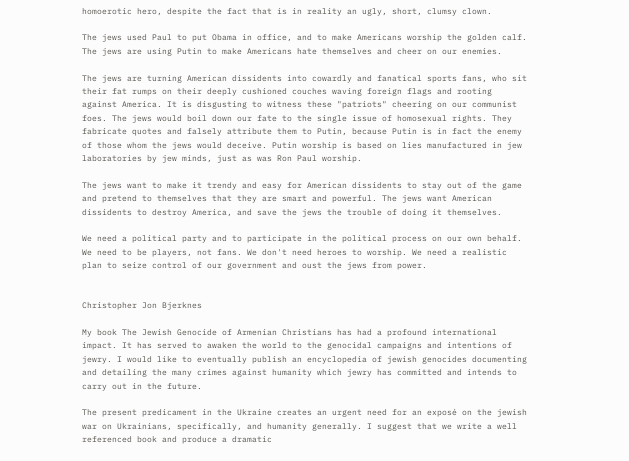homoerotic hero, despite the fact that is in reality an ugly, short, clumsy clown.

The jews used Paul to put Obama in office, and to make Americans worship the golden calf. The jews are using Putin to make Americans hate themselves and cheer on our enemies.

The jews are turning American dissidents into cowardly and fanatical sports fans, who sit their fat rumps on their deeply cushioned couches waving foreign flags and rooting against America. It is disgusting to witness these "patriots" cheering on our communist foes. The jews would boil down our fate to the single issue of homosexual rights. They fabricate quotes and falsely attribute them to Putin, because Putin is in fact the enemy of those whom the jews would deceive. Putin worship is based on lies manufactured in jew laboratories by jew minds, just as was Ron Paul worship.

The jews want to make it trendy and easy for American dissidents to stay out of the game and pretend to themselves that they are smart and powerful. The jews want American dissidents to destroy America, and save the jews the trouble of doing it themselves.

We need a political party and to participate in the political process on our own behalf. We need to be players, not fans. We don't need heroes to worship. We need a realistic plan to seize control of our government and oust the jews from power.


Christopher Jon Bjerknes

My book The Jewish Genocide of Armenian Christians has had a profound international impact. It has served to awaken the world to the genocidal campaigns and intentions of jewry. I would like to eventually publish an encyclopedia of jewish genocides documenting and detailing the many crimes against humanity which jewry has committed and intends to carry out in the future.

The present predicament in the Ukraine creates an urgent need for an exposé on the jewish war on Ukrainians, specifically, and humanity generally. I suggest that we write a well referenced book and produce a dramatic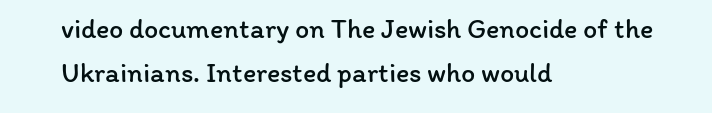video documentary on The Jewish Genocide of the Ukrainians. Interested parties who would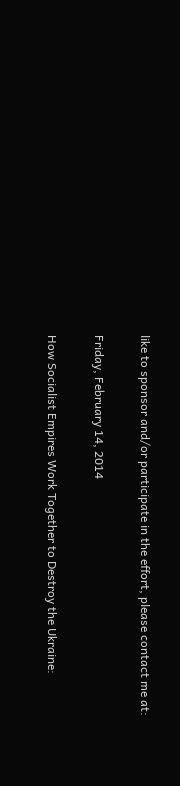like to sponsor and/or participate in the effort, please contact me at:

Friday, February 14, 2014

How Socialist Empires Work Together to Destroy the Ukraine: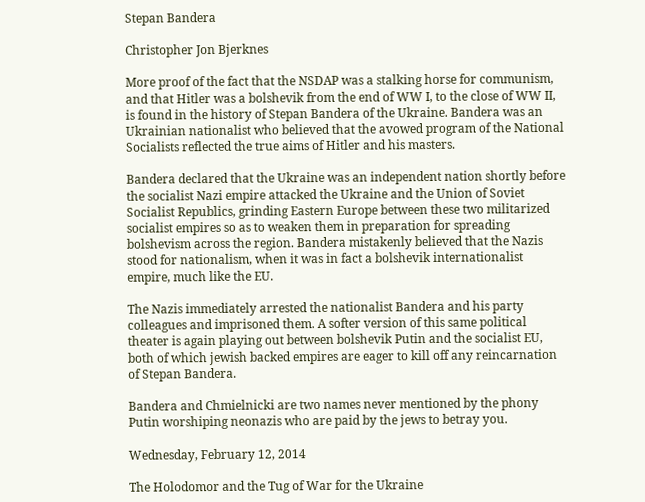Stepan Bandera

Christopher Jon Bjerknes

More proof of the fact that the NSDAP was a stalking horse for communism, and that Hitler was a bolshevik from the end of WW I, to the close of WW II, is found in the history of Stepan Bandera of the Ukraine. Bandera was an Ukrainian nationalist who believed that the avowed program of the National Socialists reflected the true aims of Hitler and his masters.

Bandera declared that the Ukraine was an independent nation shortly before the socialist Nazi empire attacked the Ukraine and the Union of Soviet Socialist Republics, grinding Eastern Europe between these two militarized socialist empires so as to weaken them in preparation for spreading bolshevism across the region. Bandera mistakenly believed that the Nazis stood for nationalism, when it was in fact a bolshevik internationalist empire, much like the EU.

The Nazis immediately arrested the nationalist Bandera and his party colleagues and imprisoned them. A softer version of this same political theater is again playing out between bolshevik Putin and the socialist EU, both of which jewish backed empires are eager to kill off any reincarnation of Stepan Bandera.

Bandera and Chmielnicki are two names never mentioned by the phony Putin worshiping neonazis who are paid by the jews to betray you.

Wednesday, February 12, 2014

The Holodomor and the Tug of War for the Ukraine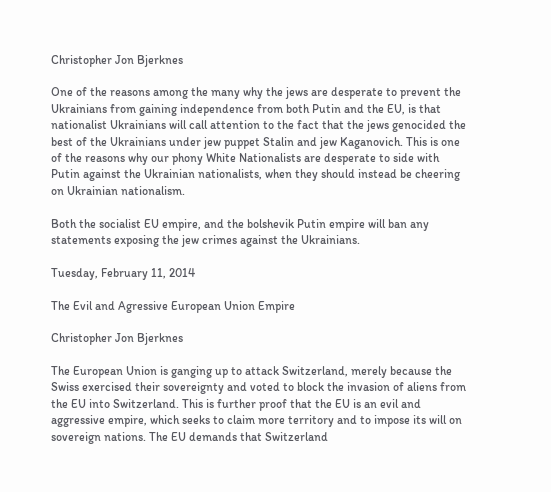Christopher Jon Bjerknes

One of the reasons among the many why the jews are desperate to prevent the Ukrainians from gaining independence from both Putin and the EU, is that nationalist Ukrainians will call attention to the fact that the jews genocided the best of the Ukrainians under jew puppet Stalin and jew Kaganovich. This is one of the reasons why our phony White Nationalists are desperate to side with Putin against the Ukrainian nationalists, when they should instead be cheering on Ukrainian nationalism.

Both the socialist EU empire, and the bolshevik Putin empire will ban any statements exposing the jew crimes against the Ukrainians.

Tuesday, February 11, 2014

The Evil and Agressive European Union Empire

Christopher Jon Bjerknes

The European Union is ganging up to attack Switzerland, merely because the Swiss exercised their sovereignty and voted to block the invasion of aliens from the EU into Switzerland. This is further proof that the EU is an evil and aggressive empire, which seeks to claim more territory and to impose its will on sovereign nations. The EU demands that Switzerland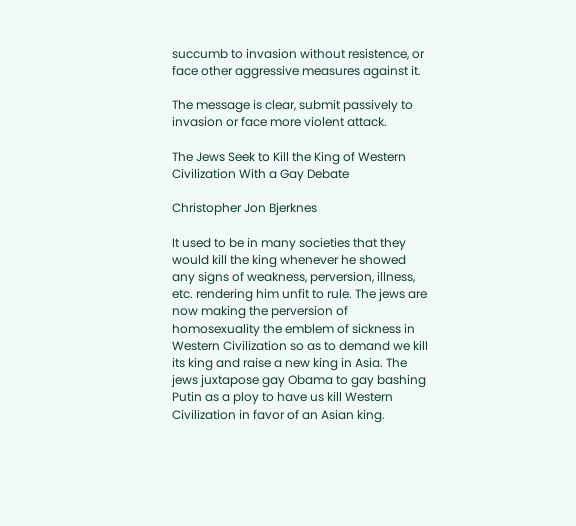succumb to invasion without resistence, or face other aggressive measures against it.

The message is clear, submit passively to invasion or face more violent attack.

The Jews Seek to Kill the King of Western Civilization With a Gay Debate

Christopher Jon Bjerknes

It used to be in many societies that they would kill the king whenever he showed any signs of weakness, perversion, illness, etc. rendering him unfit to rule. The jews are now making the perversion of homosexuality the emblem of sickness in Western Civilization so as to demand we kill its king and raise a new king in Asia. The jews juxtapose gay Obama to gay bashing Putin as a ploy to have us kill Western Civilization in favor of an Asian king.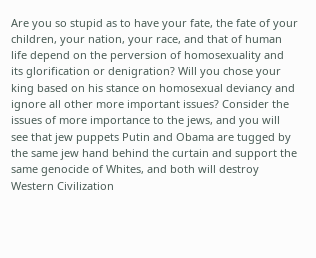Are you so stupid as to have your fate, the fate of your children, your nation, your race, and that of human life depend on the perversion of homosexuality and its glorification or denigration? Will you chose your king based on his stance on homosexual deviancy and ignore all other more important issues? Consider the issues of more importance to the jews, and you will see that jew puppets Putin and Obama are tugged by the same jew hand behind the curtain and support the same genocide of Whites, and both will destroy Western Civilization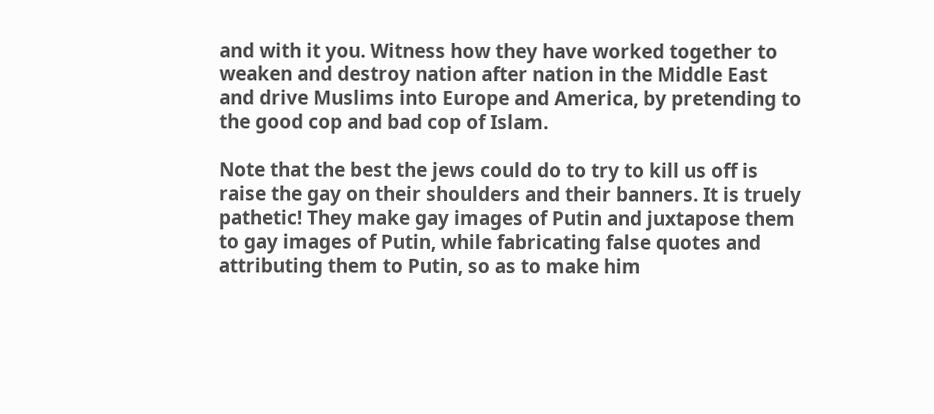and with it you. Witness how they have worked together to weaken and destroy nation after nation in the Middle East and drive Muslims into Europe and America, by pretending to the good cop and bad cop of Islam.

Note that the best the jews could do to try to kill us off is raise the gay on their shoulders and their banners. It is truely pathetic! They make gay images of Putin and juxtapose them to gay images of Putin, while fabricating false quotes and attributing them to Putin, so as to make him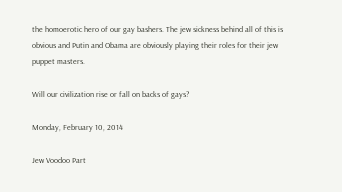the homoerotic hero of our gay bashers. The jew sickness behind all of this is obvious and Putin and Obama are obviously playing their roles for their jew puppet masters.

Will our civilization rise or fall on backs of gays?

Monday, February 10, 2014

Jew Voodoo Part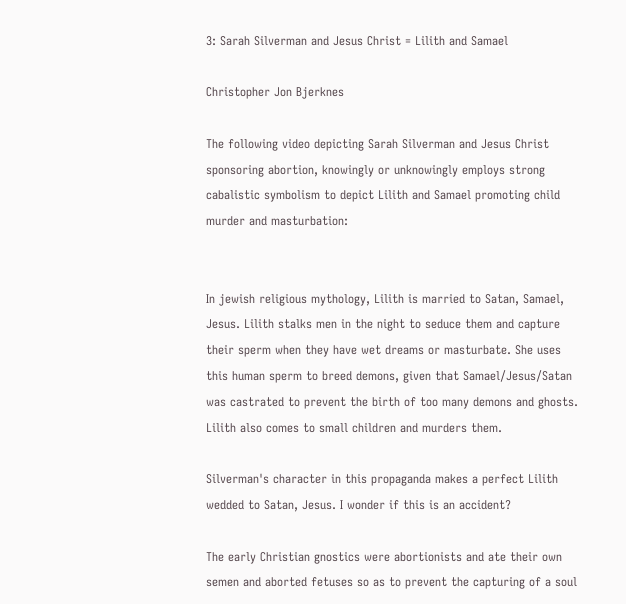3: Sarah Silverman and Jesus Christ = Lilith and Samael

Christopher Jon Bjerknes

The following video depicting Sarah Silverman and Jesus Christ sponsoring abortion, knowingly or unknowingly employs strong cabalistic symbolism to depict Lilith and Samael promoting child murder and masturbation:


In jewish religious mythology, Lilith is married to Satan, Samael, Jesus. Lilith stalks men in the night to seduce them and capture their sperm when they have wet dreams or masturbate. She uses this human sperm to breed demons, given that Samael/Jesus/Satan was castrated to prevent the birth of too many demons and ghosts. Lilith also comes to small children and murders them.

Silverman's character in this propaganda makes a perfect Lilith wedded to Satan, Jesus. I wonder if this is an accident?

The early Christian gnostics were abortionists and ate their own semen and aborted fetuses so as to prevent the capturing of a soul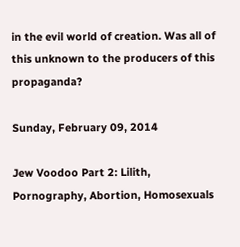in the evil world of creation. Was all of this unknown to the producers of this propaganda?

Sunday, February 09, 2014

Jew Voodoo Part 2: Lilith, Pornography, Abortion, Homosexuals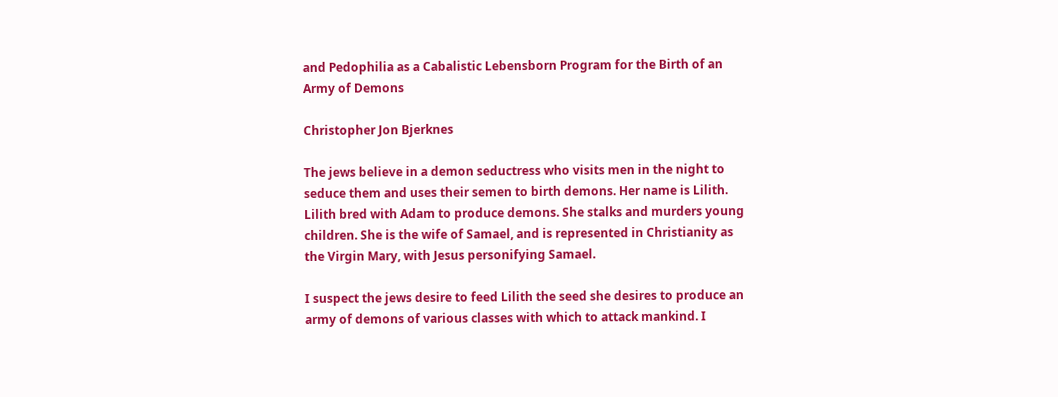and Pedophilia as a Cabalistic Lebensborn Program for the Birth of an Army of Demons

Christopher Jon Bjerknes

The jews believe in a demon seductress who visits men in the night to seduce them and uses their semen to birth demons. Her name is Lilith. Lilith bred with Adam to produce demons. She stalks and murders young children. She is the wife of Samael, and is represented in Christianity as the Virgin Mary, with Jesus personifying Samael.

I suspect the jews desire to feed Lilith the seed she desires to produce an army of demons of various classes with which to attack mankind. I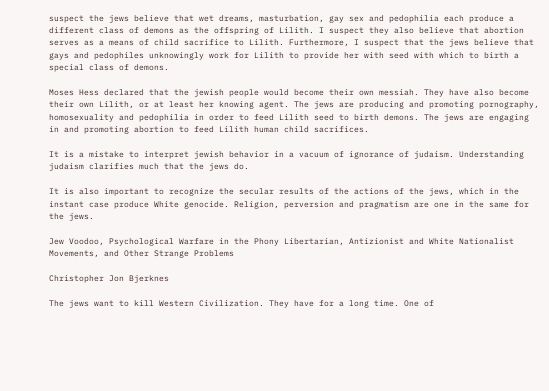suspect the jews believe that wet dreams, masturbation, gay sex and pedophilia each produce a different class of demons as the offspring of Lilith. I suspect they also believe that abortion serves as a means of child sacrifice to Lilith. Furthermore, I suspect that the jews believe that gays and pedophiles unknowingly work for Lilith to provide her with seed with which to birth a special class of demons.

Moses Hess declared that the jewish people would become their own messiah. They have also become their own Lilith, or at least her knowing agent. The jews are producing and promoting pornography, homosexuality and pedophilia in order to feed Lilith seed to birth demons. The jews are engaging in and promoting abortion to feed Lilith human child sacrifices.

It is a mistake to interpret jewish behavior in a vacuum of ignorance of judaism. Understanding judaism clarifies much that the jews do.

It is also important to recognize the secular results of the actions of the jews, which in the instant case produce White genocide. Religion, perversion and pragmatism are one in the same for the jews.

Jew Voodoo, Psychological Warfare in the Phony Libertarian, Antizionist and White Nationalist Movements, and Other Strange Problems

Christopher Jon Bjerknes

The jews want to kill Western Civilization. They have for a long time. One of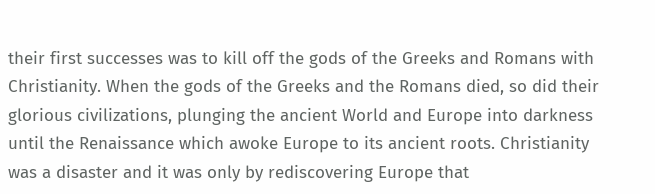their first successes was to kill off the gods of the Greeks and Romans with Christianity. When the gods of the Greeks and the Romans died, so did their glorious civilizations, plunging the ancient World and Europe into darkness until the Renaissance which awoke Europe to its ancient roots. Christianity was a disaster and it was only by rediscovering Europe that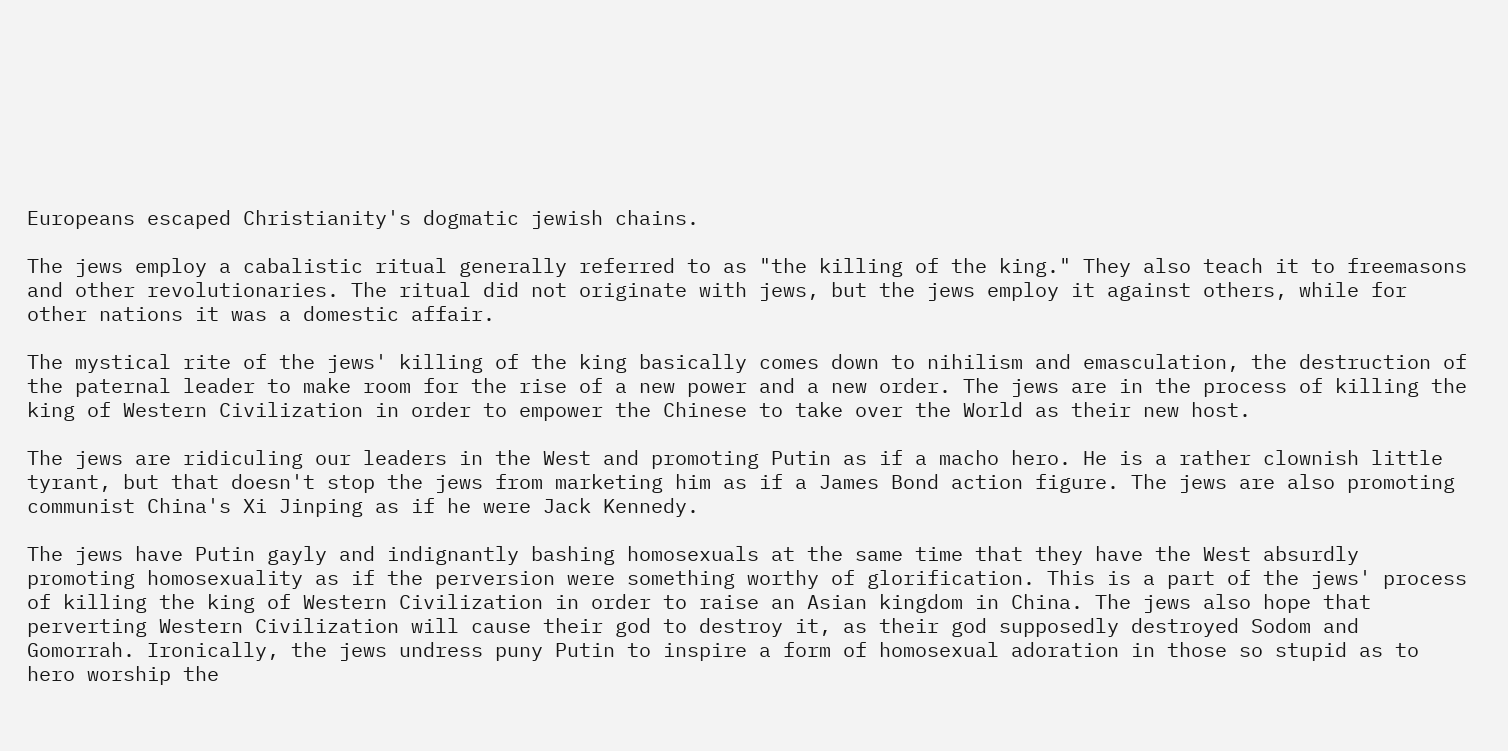Europeans escaped Christianity's dogmatic jewish chains.

The jews employ a cabalistic ritual generally referred to as "the killing of the king." They also teach it to freemasons and other revolutionaries. The ritual did not originate with jews, but the jews employ it against others, while for other nations it was a domestic affair.

The mystical rite of the jews' killing of the king basically comes down to nihilism and emasculation, the destruction of the paternal leader to make room for the rise of a new power and a new order. The jews are in the process of killing the king of Western Civilization in order to empower the Chinese to take over the World as their new host.

The jews are ridiculing our leaders in the West and promoting Putin as if a macho hero. He is a rather clownish little tyrant, but that doesn't stop the jews from marketing him as if a James Bond action figure. The jews are also promoting communist China's Xi Jinping as if he were Jack Kennedy.

The jews have Putin gayly and indignantly bashing homosexuals at the same time that they have the West absurdly promoting homosexuality as if the perversion were something worthy of glorification. This is a part of the jews' process of killing the king of Western Civilization in order to raise an Asian kingdom in China. The jews also hope that perverting Western Civilization will cause their god to destroy it, as their god supposedly destroyed Sodom and Gomorrah. Ironically, the jews undress puny Putin to inspire a form of homosexual adoration in those so stupid as to hero worship the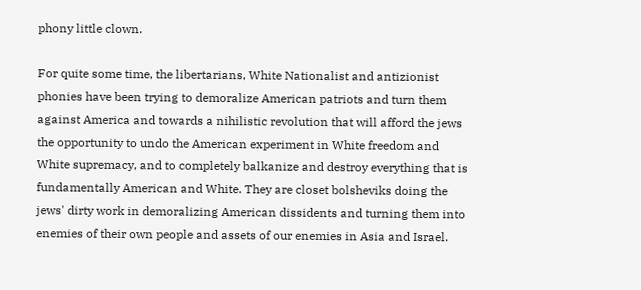phony little clown.

For quite some time, the libertarians, White Nationalist and antizionist phonies have been trying to demoralize American patriots and turn them against America and towards a nihilistic revolution that will afford the jews the opportunity to undo the American experiment in White freedom and White supremacy, and to completely balkanize and destroy everything that is fundamentally American and White. They are closet bolsheviks doing the jews' dirty work in demoralizing American dissidents and turning them into enemies of their own people and assets of our enemies in Asia and Israel.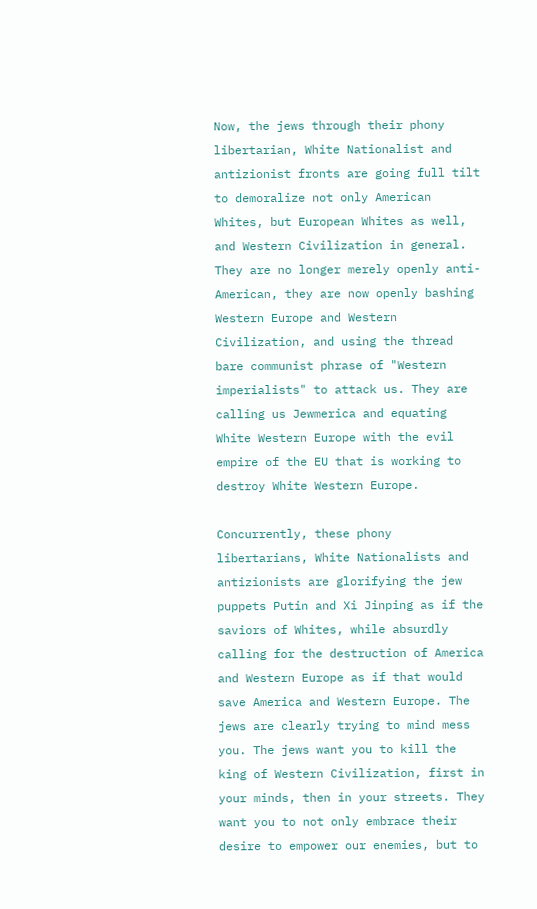Now, the jews through their phony libertarian, White Nationalist and antizionist fronts are going full tilt to demoralize not only American Whites, but European Whites as well, and Western Civilization in general. They are no longer merely openly anti-American, they are now openly bashing Western Europe and Western Civilization, and using the thread bare communist phrase of "Western imperialists" to attack us. They are calling us Jewmerica and equating White Western Europe with the evil empire of the EU that is working to destroy White Western Europe.

Concurrently, these phony libertarians, White Nationalists and antizionists are glorifying the jew puppets Putin and Xi Jinping as if the saviors of Whites, while absurdly calling for the destruction of America and Western Europe as if that would save America and Western Europe. The jews are clearly trying to mind mess you. The jews want you to kill the king of Western Civilization, first in your minds, then in your streets. They want you to not only embrace their desire to empower our enemies, but to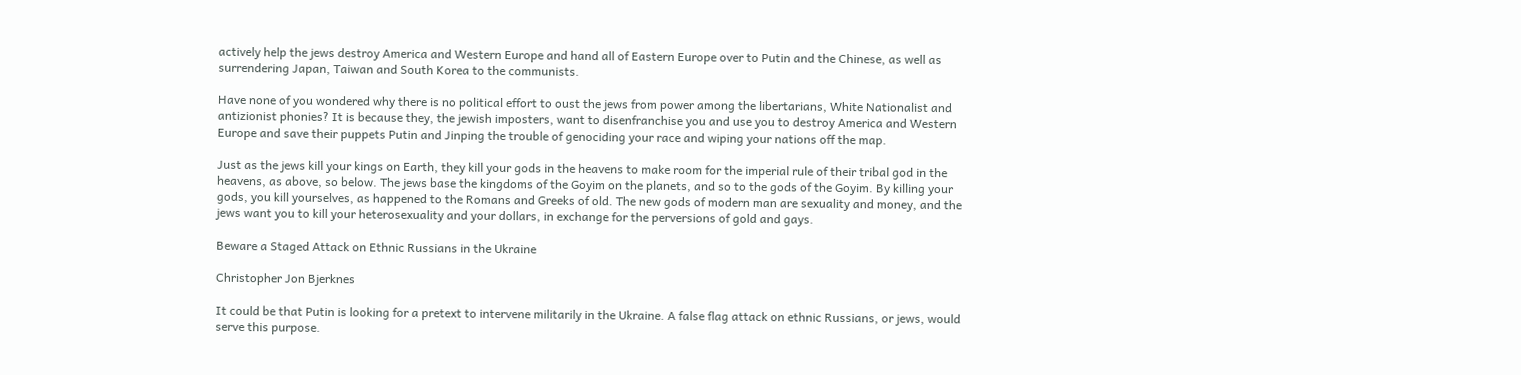actively help the jews destroy America and Western Europe and hand all of Eastern Europe over to Putin and the Chinese, as well as surrendering Japan, Taiwan and South Korea to the communists.

Have none of you wondered why there is no political effort to oust the jews from power among the libertarians, White Nationalist and antizionist phonies? It is because they, the jewish imposters, want to disenfranchise you and use you to destroy America and Western Europe and save their puppets Putin and Jinping the trouble of genociding your race and wiping your nations off the map.

Just as the jews kill your kings on Earth, they kill your gods in the heavens to make room for the imperial rule of their tribal god in the heavens, as above, so below. The jews base the kingdoms of the Goyim on the planets, and so to the gods of the Goyim. By killing your gods, you kill yourselves, as happened to the Romans and Greeks of old. The new gods of modern man are sexuality and money, and the jews want you to kill your heterosexuality and your dollars, in exchange for the perversions of gold and gays.

Beware a Staged Attack on Ethnic Russians in the Ukraine

Christopher Jon Bjerknes

It could be that Putin is looking for a pretext to intervene militarily in the Ukraine. A false flag attack on ethnic Russians, or jews, would serve this purpose.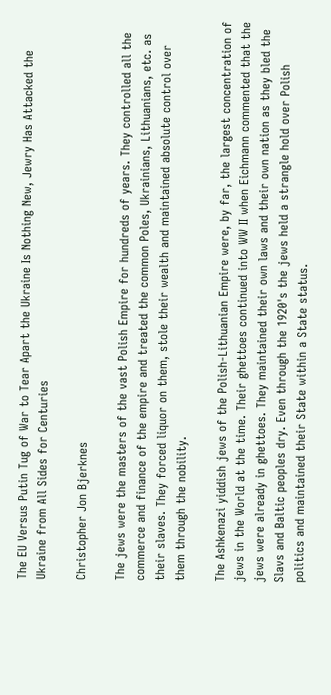The EU Versus Putin Tug of War to Tear Apart the Ukraine Is Nothing New, Jewry Has Attacked the Ukraine from All Sides for Centuries

Christopher Jon Bjerknes

The jews were the masters of the vast Polish Empire for hundreds of years. They controlled all the commerce and finance of the empire and treated the common Poles, Ukrainians, Lithuanians, etc. as their slaves. They forced liquor on them, stole their wealth and maintained absolute control over them through the nobility.

The Ashkenazi yiddish jews of the Polish-Lithuanian Empire were, by far, the largest concentration of jews in the World at the time. Their ghettoes continued into WW II when Eichmann commented that the jews were already in ghettoes. They maintained their own laws and their own nation as they bled the Slavs and Baltic peoples dry. Even through the 1920's the jews held a strangle hold over Polish politics and maintained their State within a State status.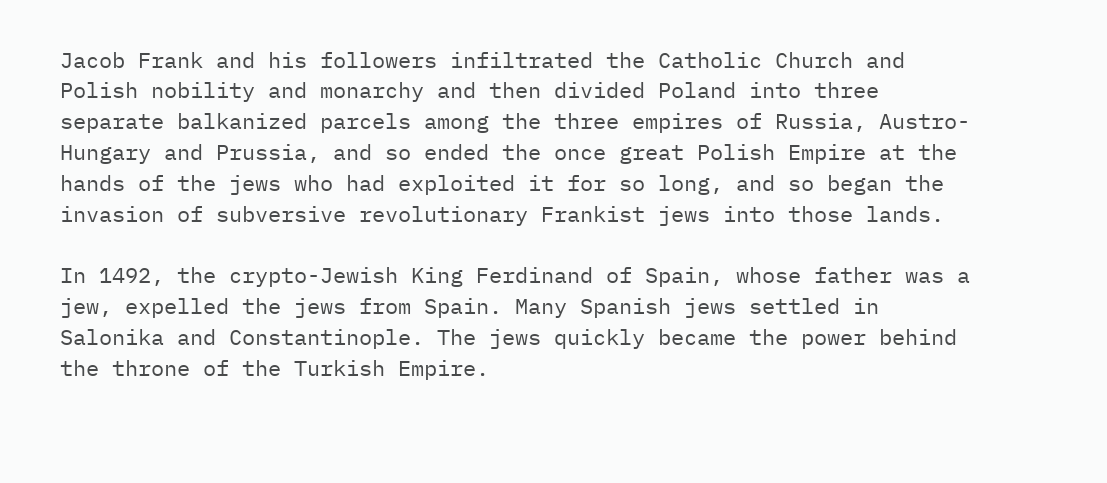Jacob Frank and his followers infiltrated the Catholic Church and Polish nobility and monarchy and then divided Poland into three separate balkanized parcels among the three empires of Russia, Austro-Hungary and Prussia, and so ended the once great Polish Empire at the hands of the jews who had exploited it for so long, and so began the invasion of subversive revolutionary Frankist jews into those lands.

In 1492, the crypto-Jewish King Ferdinand of Spain, whose father was a jew, expelled the jews from Spain. Many Spanish jews settled in Salonika and Constantinople. The jews quickly became the power behind the throne of the Turkish Empire.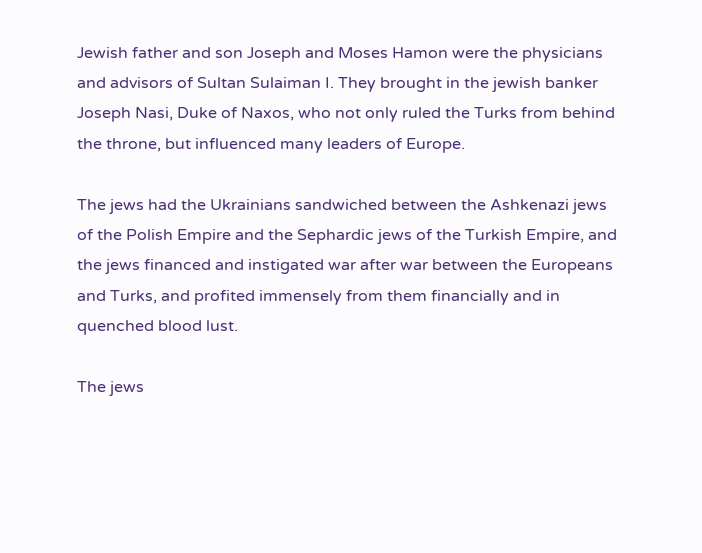Jewish father and son Joseph and Moses Hamon were the physicians and advisors of Sultan Sulaiman I. They brought in the jewish banker Joseph Nasi, Duke of Naxos, who not only ruled the Turks from behind the throne, but influenced many leaders of Europe.

The jews had the Ukrainians sandwiched between the Ashkenazi jews of the Polish Empire and the Sephardic jews of the Turkish Empire, and the jews financed and instigated war after war between the Europeans and Turks, and profited immensely from them financially and in quenched blood lust.

The jews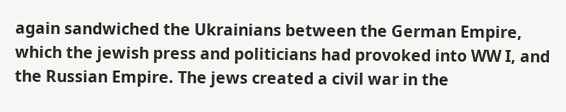again sandwiched the Ukrainians between the German Empire, which the jewish press and politicians had provoked into WW I, and the Russian Empire. The jews created a civil war in the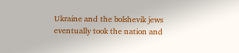Ukraine and the bolshevik jews eventually took the nation and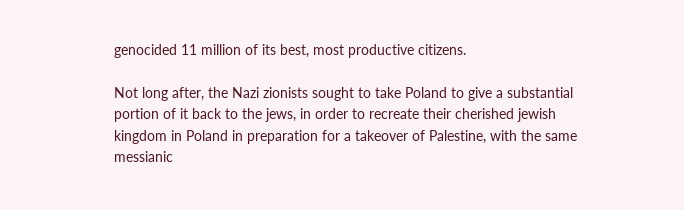genocided 11 million of its best, most productive citizens.

Not long after, the Nazi zionists sought to take Poland to give a substantial portion of it back to the jews, in order to recreate their cherished jewish kingdom in Poland in preparation for a takeover of Palestine, with the same messianic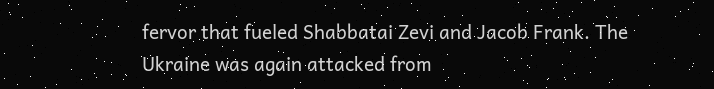fervor that fueled Shabbatai Zevi and Jacob Frank. The Ukraine was again attacked from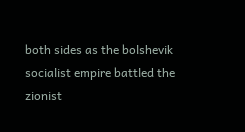both sides as the bolshevik socialist empire battled the zionist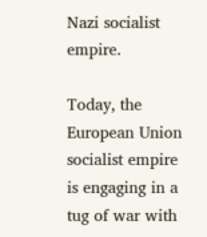Nazi socialist empire.

Today, the European Union socialist empire is engaging in a tug of war with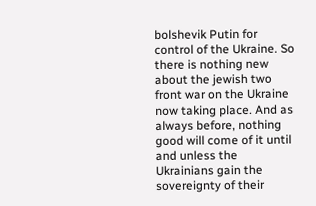bolshevik Putin for control of the Ukraine. So there is nothing new about the jewish two front war on the Ukraine now taking place. And as always before, nothing good will come of it until and unless the Ukrainians gain the sovereignty of their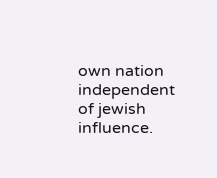own nation independent of jewish influence.